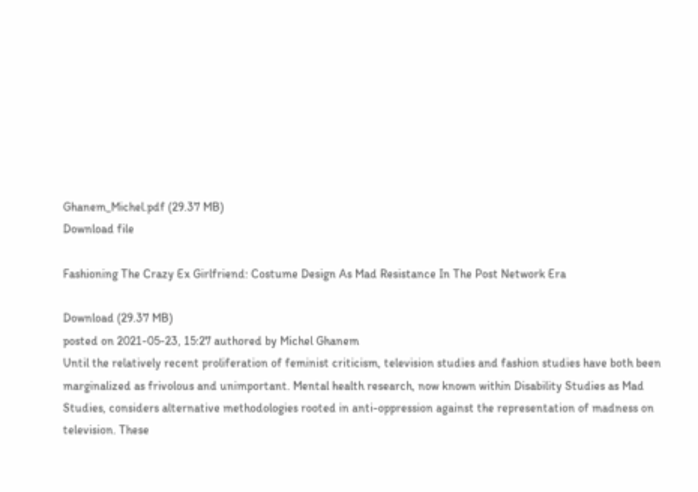Ghanem_Michel.pdf (29.37 MB)
Download file

Fashioning The Crazy Ex Girlfriend: Costume Design As Mad Resistance In The Post Network Era

Download (29.37 MB)
posted on 2021-05-23, 15:27 authored by Michel Ghanem
Until the relatively recent proliferation of feminist criticism, television studies and fashion studies have both been marginalized as frivolous and unimportant. Mental health research, now known within Disability Studies as Mad Studies, considers alternative methodologies rooted in anti-oppression against the representation of madness on television. These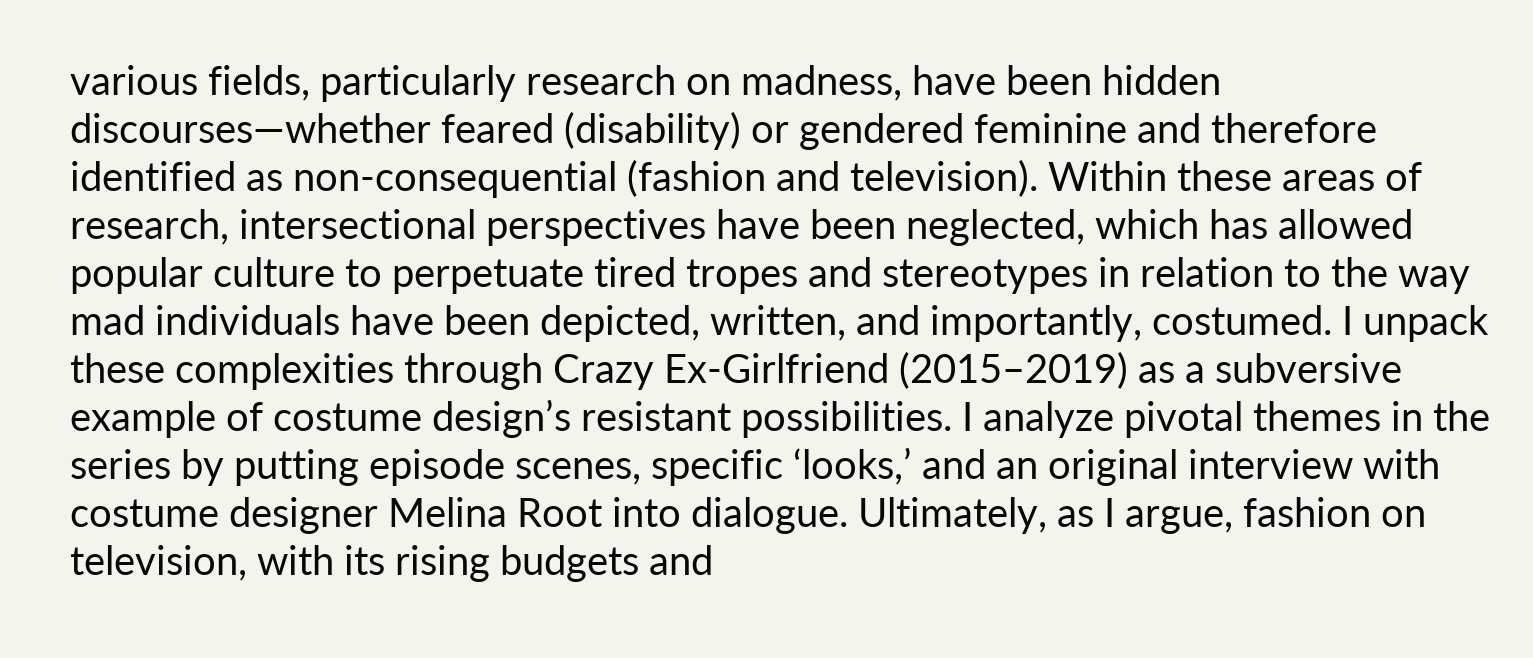various fields, particularly research on madness, have been hidden discourses—whether feared (disability) or gendered feminine and therefore identified as non-consequential (fashion and television). Within these areas of research, intersectional perspectives have been neglected, which has allowed popular culture to perpetuate tired tropes and stereotypes in relation to the way mad individuals have been depicted, written, and importantly, costumed. I unpack these complexities through Crazy Ex-Girlfriend (2015–2019) as a subversive example of costume design’s resistant possibilities. I analyze pivotal themes in the series by putting episode scenes, specific ‘looks,’ and an original interview with costume designer Melina Root into dialogue. Ultimately, as I argue, fashion on television, with its rising budgets and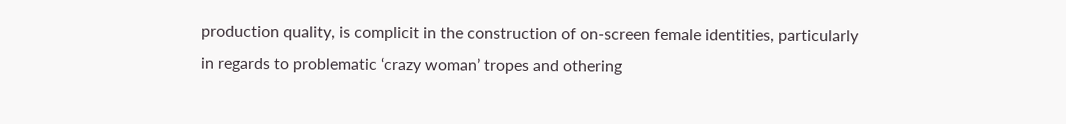production quality, is complicit in the construction of on-screen female identities, particularly in regards to problematic ‘crazy woman’ tropes and othering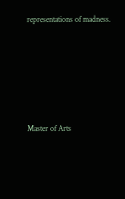representations of madness.





Master of Arts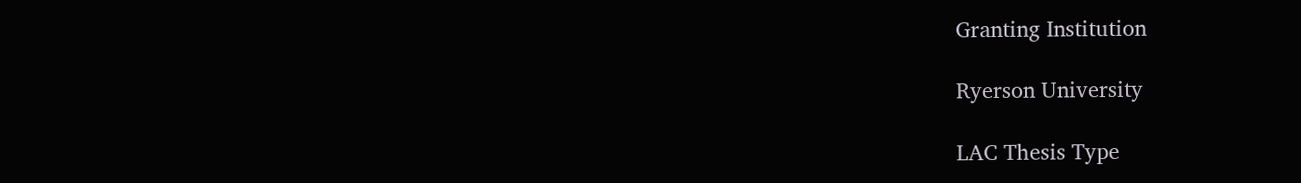Granting Institution

Ryerson University

LAC Thesis Type